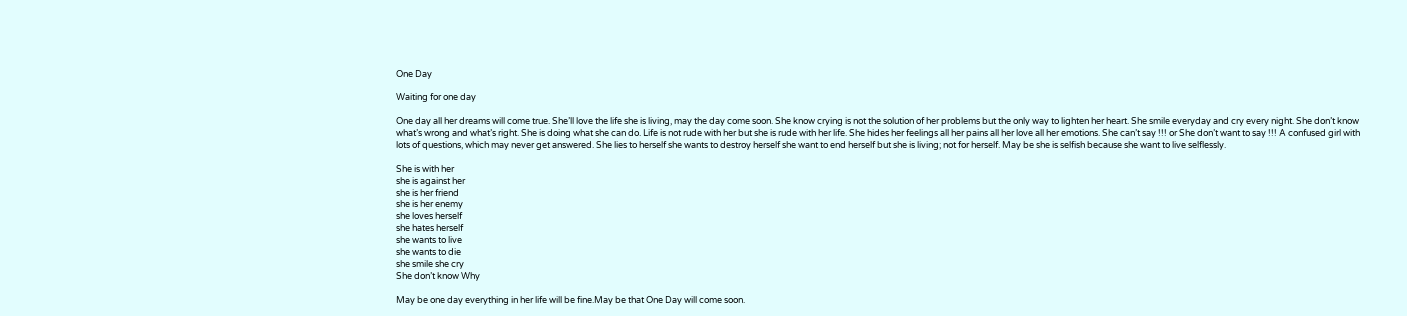One Day

Waiting for one day

One day all her dreams will come true. She’ll love the life she is living, may the day come soon. She know crying is not the solution of her problems but the only way to lighten her heart. She smile everyday and cry every night. She don’t know what’s wrong and what’s right. She is doing what she can do. Life is not rude with her but she is rude with her life. She hides her feelings all her pains all her love all her emotions. She can’t say !!! or She don’t want to say !!! A confused girl with lots of questions, which may never get answered. She lies to herself she wants to destroy herself she want to end herself but she is living; not for herself. May be she is selfish because she want to live selflessly.

She is with her
she is against her
she is her friend
she is her enemy
she loves herself
she hates herself
she wants to live
she wants to die
she smile she cry
She don’t know Why

May be one day everything in her life will be fine.May be that One Day will come soon.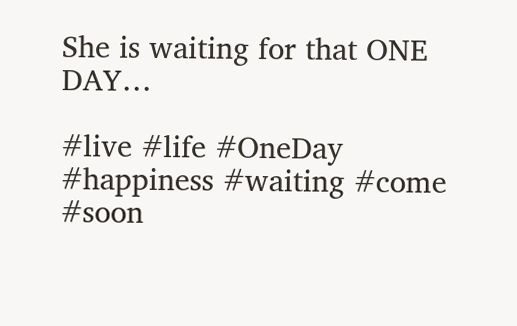She is waiting for that ONE DAY…

#live #life #OneDay #happiness #waiting #come #soon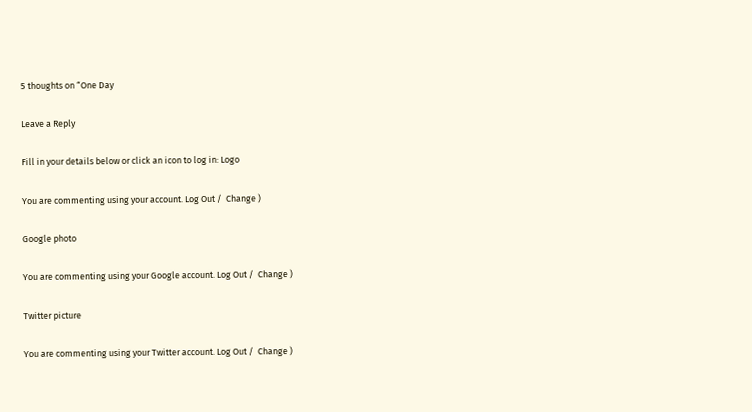5 thoughts on “One Day

Leave a Reply

Fill in your details below or click an icon to log in: Logo

You are commenting using your account. Log Out /  Change )

Google photo

You are commenting using your Google account. Log Out /  Change )

Twitter picture

You are commenting using your Twitter account. Log Out /  Change )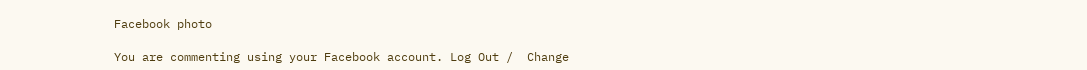Facebook photo

You are commenting using your Facebook account. Log Out /  Change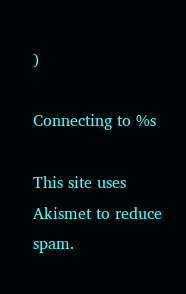)

Connecting to %s

This site uses Akismet to reduce spam.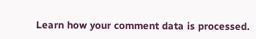Learn how your comment data is processed.